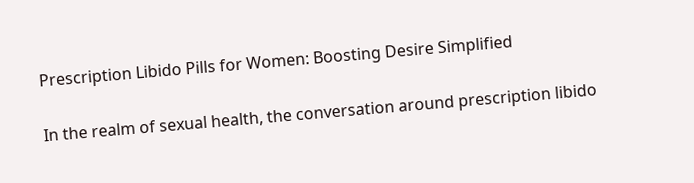Prescription Libido Pills for Women: Boosting Desire Simplified

In the realm of sexual health, the conversation around prescription libido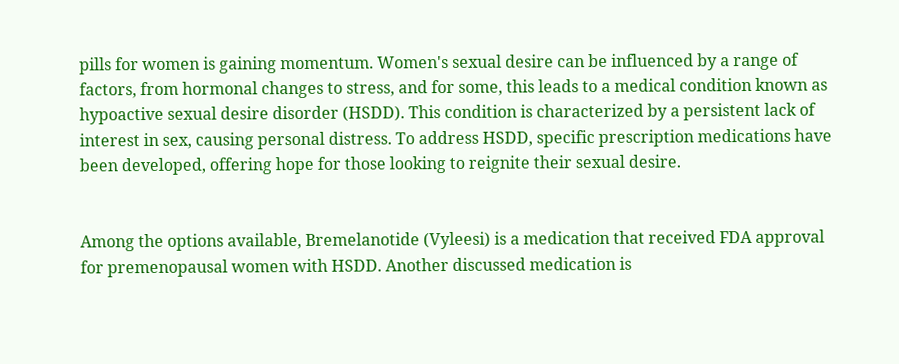pills for women is gaining momentum. Women's sexual desire can be influenced by a range of factors, from hormonal changes to stress, and for some, this leads to a medical condition known as hypoactive sexual desire disorder (HSDD). This condition is characterized by a persistent lack of interest in sex, causing personal distress. To address HSDD, specific prescription medications have been developed, offering hope for those looking to reignite their sexual desire.


Among the options available, Bremelanotide (Vyleesi) is a medication that received FDA approval for premenopausal women with HSDD. Another discussed medication is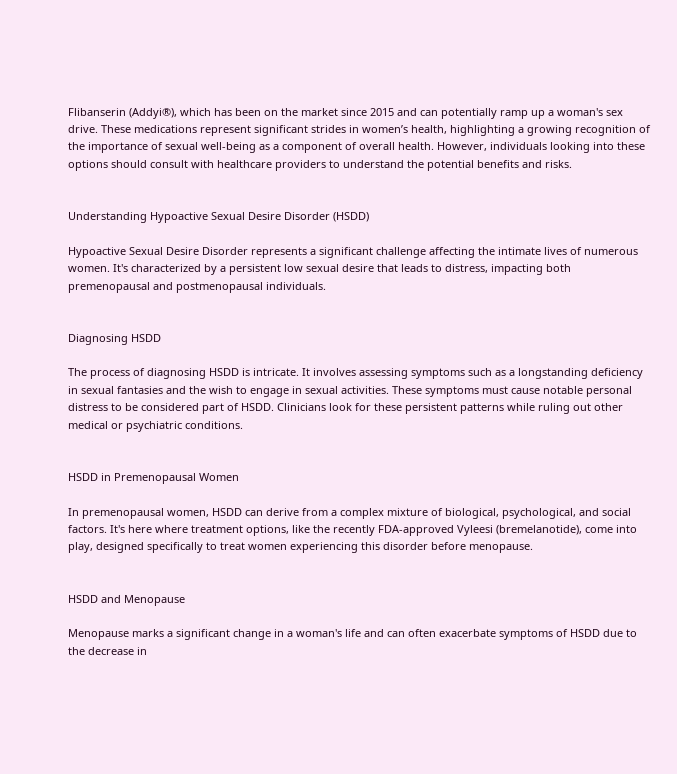Flibanserin (Addyi®), which has been on the market since 2015 and can potentially ramp up a woman's sex drive. These medications represent significant strides in women’s health, highlighting a growing recognition of the importance of sexual well-being as a component of overall health. However, individuals looking into these options should consult with healthcare providers to understand the potential benefits and risks.


Understanding Hypoactive Sexual Desire Disorder (HSDD)

Hypoactive Sexual Desire Disorder represents a significant challenge affecting the intimate lives of numerous women. It's characterized by a persistent low sexual desire that leads to distress, impacting both premenopausal and postmenopausal individuals.


Diagnosing HSDD

The process of diagnosing HSDD is intricate. It involves assessing symptoms such as a longstanding deficiency in sexual fantasies and the wish to engage in sexual activities. These symptoms must cause notable personal distress to be considered part of HSDD. Clinicians look for these persistent patterns while ruling out other medical or psychiatric conditions.


HSDD in Premenopausal Women

In premenopausal women, HSDD can derive from a complex mixture of biological, psychological, and social factors. It's here where treatment options, like the recently FDA-approved Vyleesi (bremelanotide), come into play, designed specifically to treat women experiencing this disorder before menopause.


HSDD and Menopause

Menopause marks a significant change in a woman's life and can often exacerbate symptoms of HSDD due to the decrease in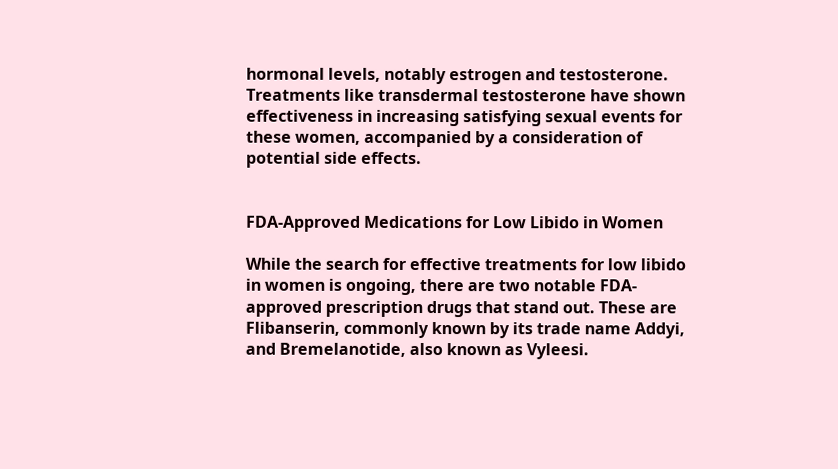hormonal levels, notably estrogen and testosterone. Treatments like transdermal testosterone have shown effectiveness in increasing satisfying sexual events for these women, accompanied by a consideration of potential side effects.


FDA-Approved Medications for Low Libido in Women

While the search for effective treatments for low libido in women is ongoing, there are two notable FDA-approved prescription drugs that stand out. These are Flibanserin, commonly known by its trade name Addyi, and Bremelanotide, also known as Vyleesi.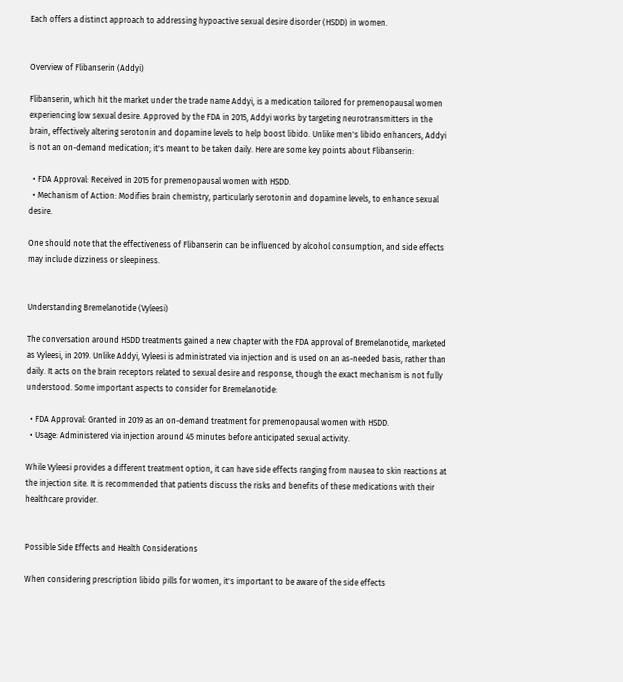Each offers a distinct approach to addressing hypoactive sexual desire disorder (HSDD) in women.


Overview of Flibanserin (Addyi)

Flibanserin, which hit the market under the trade name Addyi, is a medication tailored for premenopausal women experiencing low sexual desire. Approved by the FDA in 2015, Addyi works by targeting neurotransmitters in the brain, effectively altering serotonin and dopamine levels to help boost libido. Unlike men's libido enhancers, Addyi is not an on-demand medication; it's meant to be taken daily. Here are some key points about Flibanserin:

  • FDA Approval: Received in 2015 for premenopausal women with HSDD.
  • Mechanism of Action: Modifies brain chemistry, particularly serotonin and dopamine levels, to enhance sexual desire.

One should note that the effectiveness of Flibanserin can be influenced by alcohol consumption, and side effects may include dizziness or sleepiness.


Understanding Bremelanotide (Vyleesi)

The conversation around HSDD treatments gained a new chapter with the FDA approval of Bremelanotide, marketed as Vyleesi, in 2019. Unlike Addyi, Vyleesi is administrated via injection and is used on an as-needed basis, rather than daily. It acts on the brain receptors related to sexual desire and response, though the exact mechanism is not fully understood. Some important aspects to consider for Bremelanotide:

  • FDA Approval: Granted in 2019 as an on-demand treatment for premenopausal women with HSDD.
  • Usage: Administered via injection around 45 minutes before anticipated sexual activity.

While Vyleesi provides a different treatment option, it can have side effects ranging from nausea to skin reactions at the injection site. It is recommended that patients discuss the risks and benefits of these medications with their healthcare provider.


Possible Side Effects and Health Considerations

When considering prescription libido pills for women, it's important to be aware of the side effects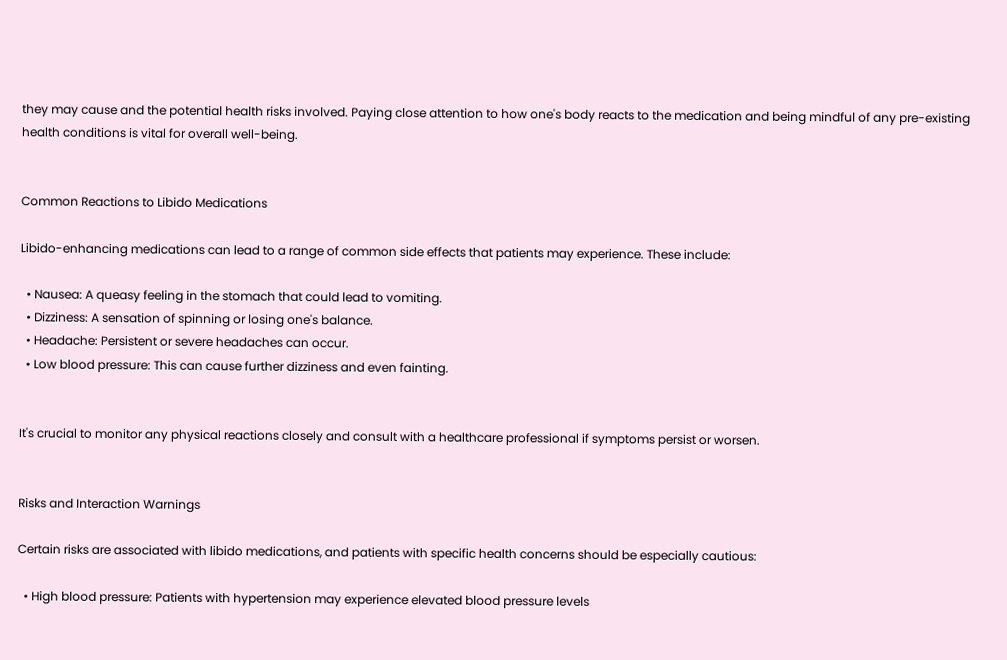they may cause and the potential health risks involved. Paying close attention to how one's body reacts to the medication and being mindful of any pre-existing health conditions is vital for overall well-being.


Common Reactions to Libido Medications

Libido-enhancing medications can lead to a range of common side effects that patients may experience. These include:

  • Nausea: A queasy feeling in the stomach that could lead to vomiting.
  • Dizziness: A sensation of spinning or losing one's balance.
  • Headache: Persistent or severe headaches can occur.
  • Low blood pressure: This can cause further dizziness and even fainting.


It's crucial to monitor any physical reactions closely and consult with a healthcare professional if symptoms persist or worsen.


Risks and Interaction Warnings

Certain risks are associated with libido medications, and patients with specific health concerns should be especially cautious:

  • High blood pressure: Patients with hypertension may experience elevated blood pressure levels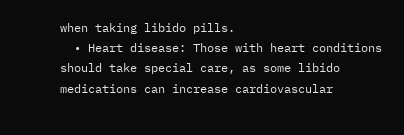when taking libido pills.
  • Heart disease: Those with heart conditions should take special care, as some libido medications can increase cardiovascular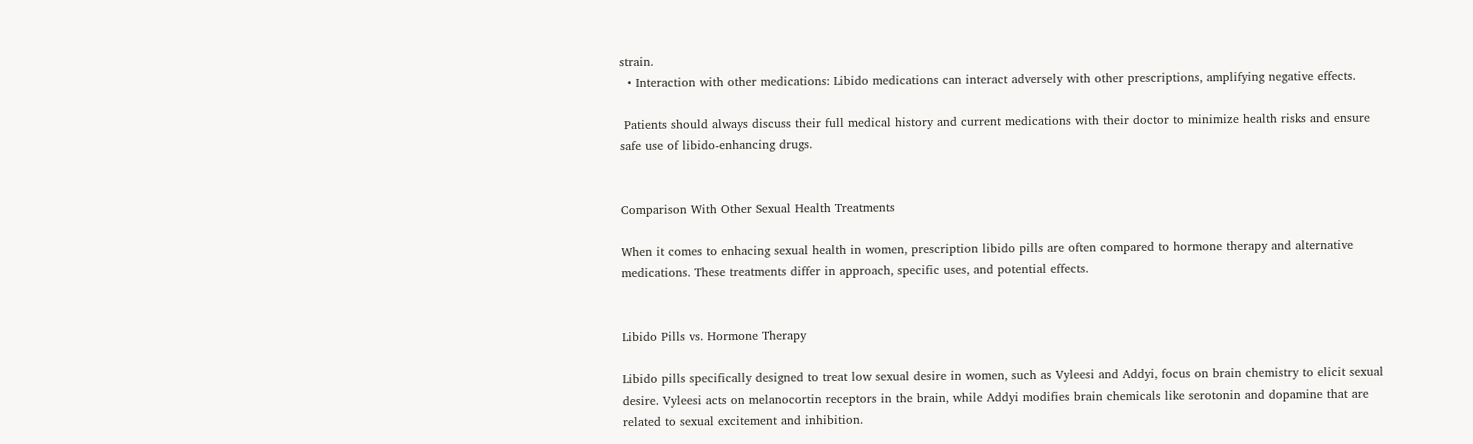strain.
  • Interaction with other medications: Libido medications can interact adversely with other prescriptions, amplifying negative effects.

 Patients should always discuss their full medical history and current medications with their doctor to minimize health risks and ensure safe use of libido-enhancing drugs.


Comparison With Other Sexual Health Treatments

When it comes to enhacing sexual health in women, prescription libido pills are often compared to hormone therapy and alternative medications. These treatments differ in approach, specific uses, and potential effects.


Libido Pills vs. Hormone Therapy

Libido pills specifically designed to treat low sexual desire in women, such as Vyleesi and Addyi, focus on brain chemistry to elicit sexual desire. Vyleesi acts on melanocortin receptors in the brain, while Addyi modifies brain chemicals like serotonin and dopamine that are related to sexual excitement and inhibition.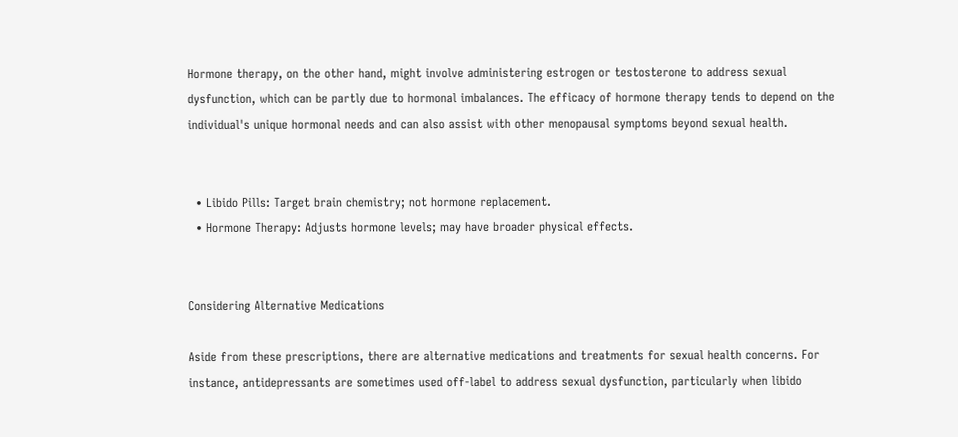Hormone therapy, on the other hand, might involve administering estrogen or testosterone to address sexual dysfunction, which can be partly due to hormonal imbalances. The efficacy of hormone therapy tends to depend on the individual's unique hormonal needs and can also assist with other menopausal symptoms beyond sexual health.


  • Libido Pills: Target brain chemistry; not hormone replacement.
  • Hormone Therapy: Adjusts hormone levels; may have broader physical effects.


Considering Alternative Medications

Aside from these prescriptions, there are alternative medications and treatments for sexual health concerns. For instance, antidepressants are sometimes used off-label to address sexual dysfunction, particularly when libido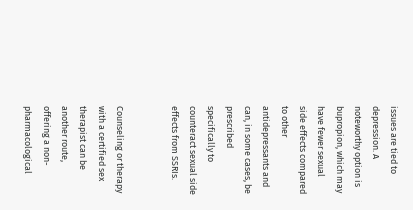issues are tied to depression. A noteworthy option is bupropion, which may have fewer sexual side effects compared to other antidepressants and can, in some cases, be prescribed specifically to counteract sexual side effects from SSRIs.


Counseling or therapy with a certified sex therapist can be another route, offering a non-pharmacological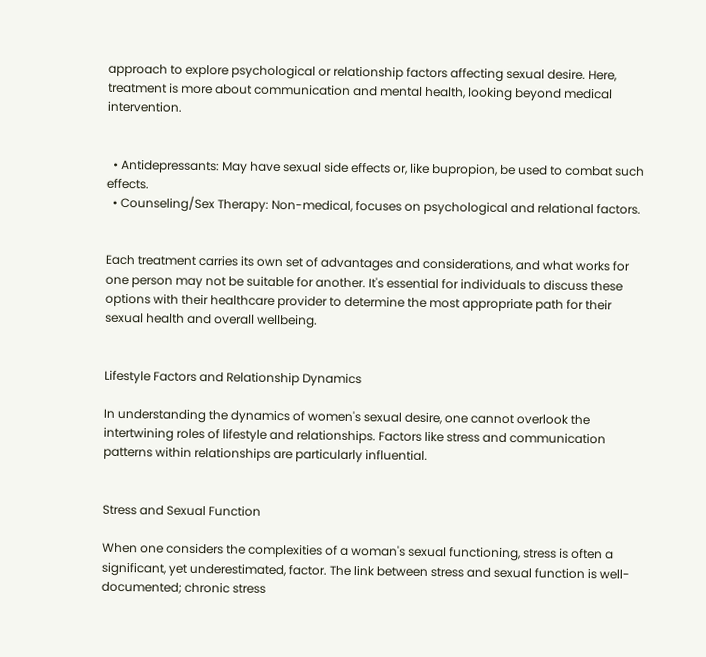approach to explore psychological or relationship factors affecting sexual desire. Here, treatment is more about communication and mental health, looking beyond medical intervention.


  • Antidepressants: May have sexual side effects or, like bupropion, be used to combat such effects.
  • Counseling/Sex Therapy: Non-medical, focuses on psychological and relational factors.


Each treatment carries its own set of advantages and considerations, and what works for one person may not be suitable for another. It's essential for individuals to discuss these options with their healthcare provider to determine the most appropriate path for their sexual health and overall wellbeing.


Lifestyle Factors and Relationship Dynamics

In understanding the dynamics of women's sexual desire, one cannot overlook the intertwining roles of lifestyle and relationships. Factors like stress and communication patterns within relationships are particularly influential.


Stress and Sexual Function

When one considers the complexities of a woman's sexual functioning, stress is often a significant, yet underestimated, factor. The link between stress and sexual function is well-documented; chronic stress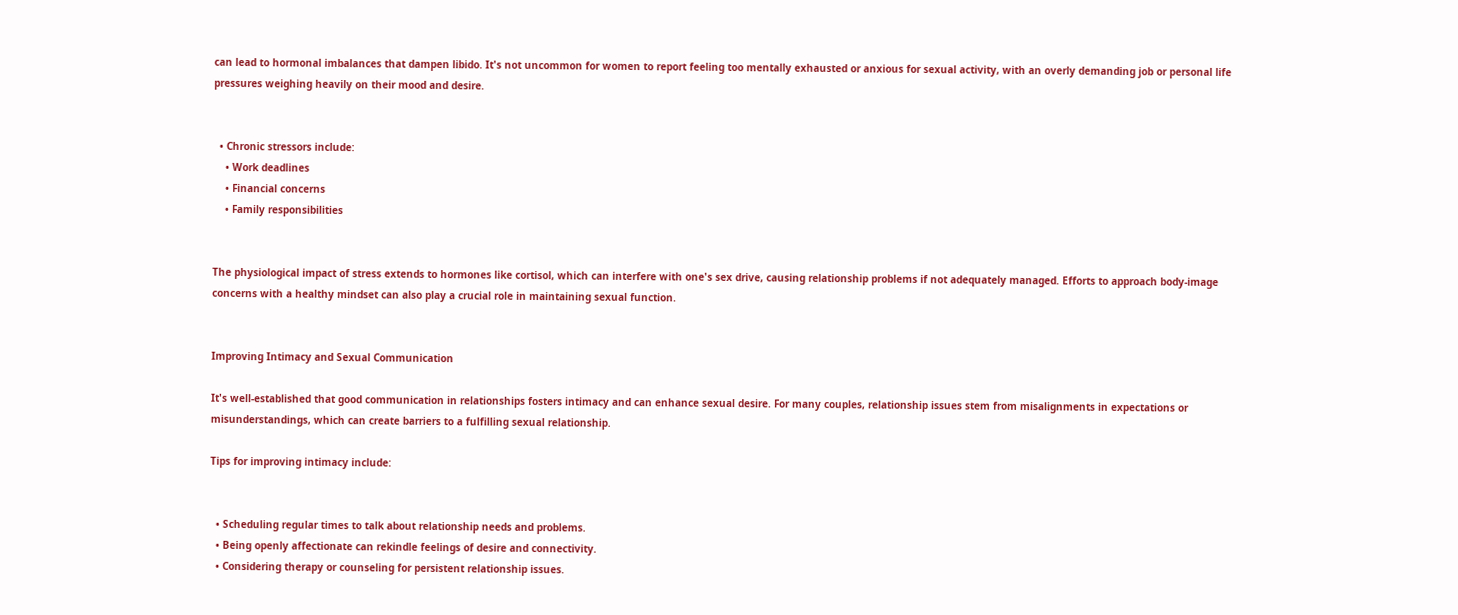can lead to hormonal imbalances that dampen libido. It's not uncommon for women to report feeling too mentally exhausted or anxious for sexual activity, with an overly demanding job or personal life pressures weighing heavily on their mood and desire.


  • Chronic stressors include:
    • Work deadlines
    • Financial concerns
    • Family responsibilities


The physiological impact of stress extends to hormones like cortisol, which can interfere with one's sex drive, causing relationship problems if not adequately managed. Efforts to approach body-image concerns with a healthy mindset can also play a crucial role in maintaining sexual function.


Improving Intimacy and Sexual Communication

It's well-established that good communication in relationships fosters intimacy and can enhance sexual desire. For many couples, relationship issues stem from misalignments in expectations or misunderstandings, which can create barriers to a fulfilling sexual relationship.

Tips for improving intimacy include:


  • Scheduling regular times to talk about relationship needs and problems.
  • Being openly affectionate can rekindle feelings of desire and connectivity.
  • Considering therapy or counseling for persistent relationship issues.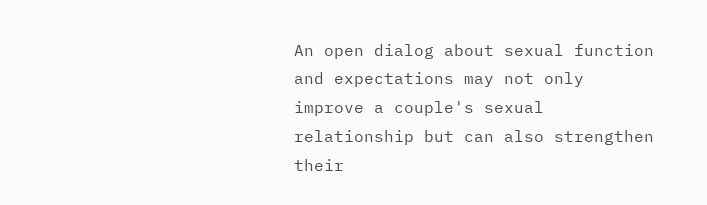An open dialog about sexual function and expectations may not only improve a couple's sexual relationship but can also strengthen their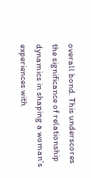overall bond. This underscores the significance of relationship dynamics in shaping a woman's experiences with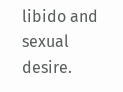libido and sexual desire.